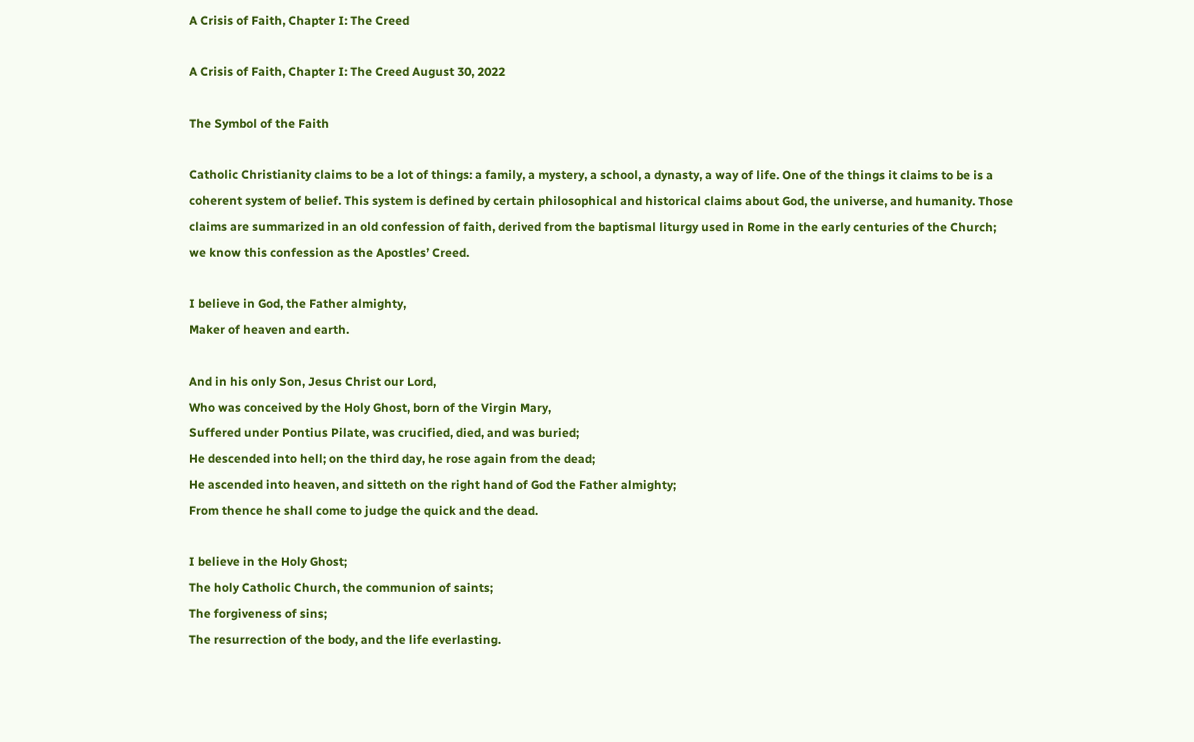A Crisis of Faith, Chapter I: The Creed

A Crisis of Faith, Chapter I: The Creed August 30, 2022

The Symbol of the Faith

Catholic Christianity claims to be a lot of things: a family, a mystery, a school, a dynasty, a way of life. One of the things it claims to be is a coherent system of belief. This system is defined by certain philosophical and historical claims about God, the universe, and humanity. Those claims are summarized in an old confession of faith, derived from the baptismal liturgy used in Rome in the early centuries of the Church; we know this confession as the Apostles’ Creed.

I believe in God, the Father almighty,
Maker of heaven and earth.

And in his only Son, Jesus Christ our Lord,
Who was conceived by the Holy Ghost, born of the Virgin Mary,
Suffered under Pontius Pilate, was crucified, died, and was buried;
He descended into hell; on the third day, he rose again from the dead;
He ascended into heaven, and sitteth on the right hand of God the Father almighty;
From thence he shall come to judge the quick and the dead.

I believe in the Holy Ghost;
The holy Catholic Church, the communion of saints;
The forgiveness of sins;
The resurrection of the body, and the life everlasting.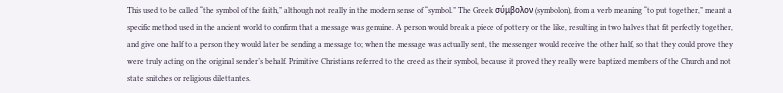This used to be called “the symbol of the faith,” although not really in the modern sense of “symbol.” The Greek σύμβολον (symbolon), from a verb meaning “to put together,” meant a specific method used in the ancient world to confirm that a message was genuine. A person would break a piece of pottery or the like, resulting in two halves that fit perfectly together, and give one half to a person they would later be sending a message to; when the message was actually sent, the messenger would receive the other half, so that they could prove they were truly acting on the original sender’s behalf. Primitive Christians referred to the creed as their symbol, because it proved they really were baptized members of the Church and not state snitches or religious dilettantes.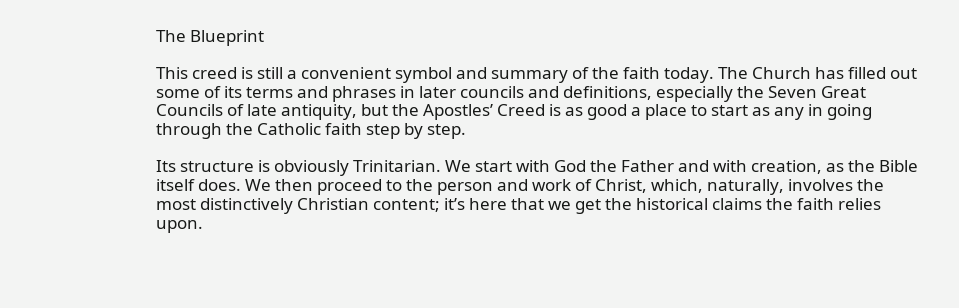The Blueprint

This creed is still a convenient symbol and summary of the faith today. The Church has filled out some of its terms and phrases in later councils and definitions, especially the Seven Great Councils of late antiquity, but the Apostles’ Creed is as good a place to start as any in going through the Catholic faith step by step.

Its structure is obviously Trinitarian. We start with God the Father and with creation, as the Bible itself does. We then proceed to the person and work of Christ, which, naturally, involves the most distinctively Christian content; it’s here that we get the historical claims the faith relies upon.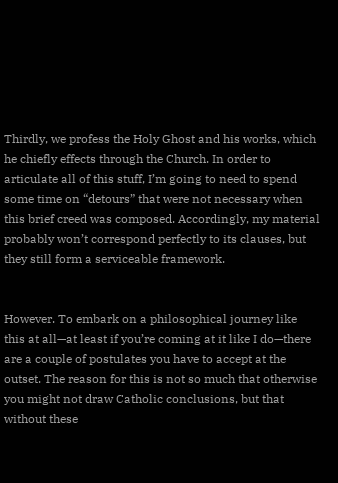Thirdly, we profess the Holy Ghost and his works, which he chiefly effects through the Church. In order to articulate all of this stuff, I’m going to need to spend some time on “detours” that were not necessary when this brief creed was composed. Accordingly, my material probably won’t correspond perfectly to its clauses, but they still form a serviceable framework.


However. To embark on a philosophical journey like this at all—at least if you’re coming at it like I do—there are a couple of postulates you have to accept at the outset. The reason for this is not so much that otherwise you might not draw Catholic conclusions, but that without these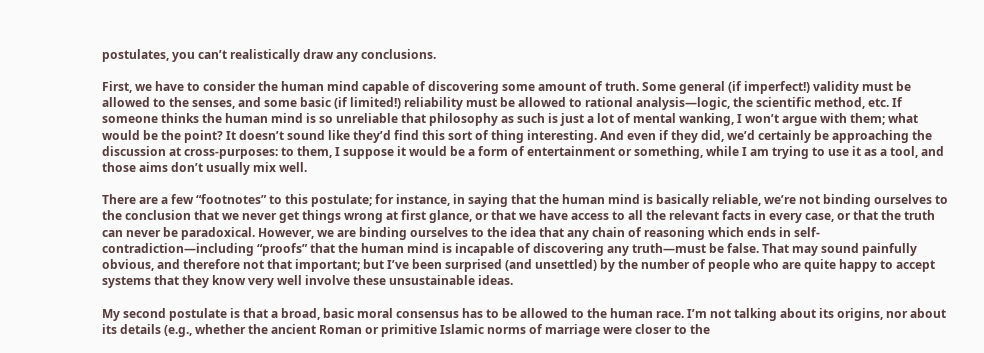postulates, you can’t realistically draw any conclusions.

First, we have to consider the human mind capable of discovering some amount of truth. Some general (if imperfect!) validity must be allowed to the senses, and some basic (if limited!) reliability must be allowed to rational analysis—logic, the scientific method, etc. If someone thinks the human mind is so unreliable that philosophy as such is just a lot of mental wanking, I won’t argue with them; what would be the point? It doesn’t sound like they’d find this sort of thing interesting. And even if they did, we’d certainly be approaching the discussion at cross-purposes: to them, I suppose it would be a form of entertainment or something, while I am trying to use it as a tool, and those aims don’t usually mix well.

There are a few “footnotes” to this postulate; for instance, in saying that the human mind is basically reliable, we’re not binding ourselves to the conclusion that we never get things wrong at first glance, or that we have access to all the relevant facts in every case, or that the truth can never be paradoxical. However, we are binding ourselves to the idea that any chain of reasoning which ends in self-contradiction—including “proofs” that the human mind is incapable of discovering any truth—must be false. That may sound painfully obvious, and therefore not that important; but I’ve been surprised (and unsettled) by the number of people who are quite happy to accept systems that they know very well involve these unsustainable ideas.

My second postulate is that a broad, basic moral consensus has to be allowed to the human race. I’m not talking about its origins, nor about its details (e.g., whether the ancient Roman or primitive Islamic norms of marriage were closer to the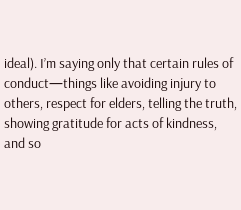ideal). I’m saying only that certain rules of conduct—things like avoiding injury to others, respect for elders, telling the truth, showing gratitude for acts of kindness, and so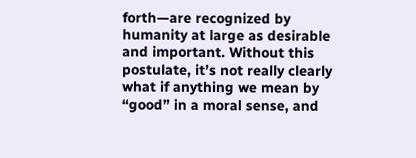forth—are recognized by humanity at large as desirable and important. Without this postulate, it’s not really clearly what if anything we mean by “good” in a moral sense, and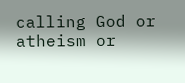calling God or atheism or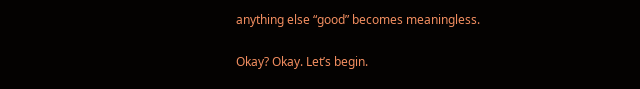anything else “good” becomes meaningless.

Okay? Okay. Let’s begin.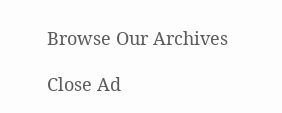Browse Our Archives

Close Ad